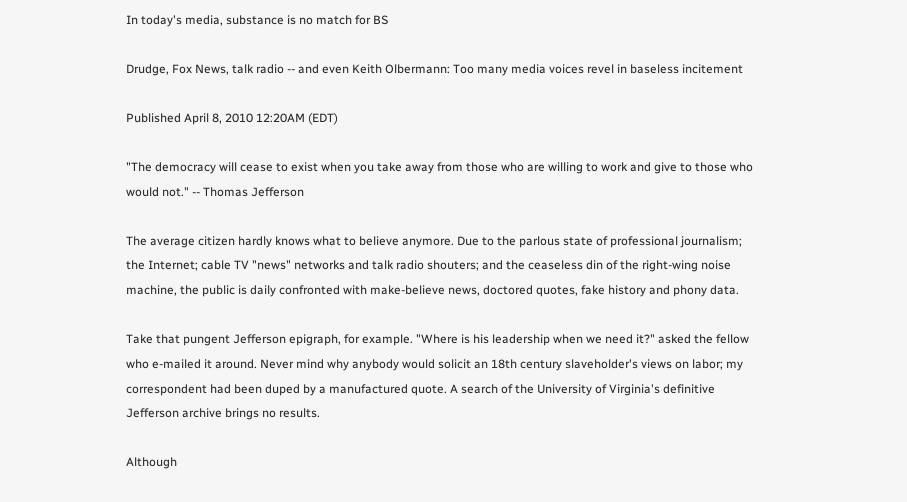In today's media, substance is no match for BS

Drudge, Fox News, talk radio -- and even Keith Olbermann: Too many media voices revel in baseless incitement

Published April 8, 2010 12:20AM (EDT)

"The democracy will cease to exist when you take away from those who are willing to work and give to those who would not." -- Thomas Jefferson

The average citizen hardly knows what to believe anymore. Due to the parlous state of professional journalism; the Internet; cable TV "news" networks and talk radio shouters; and the ceaseless din of the right-wing noise machine, the public is daily confronted with make-believe news, doctored quotes, fake history and phony data.

Take that pungent Jefferson epigraph, for example. "Where is his leadership when we need it?" asked the fellow who e-mailed it around. Never mind why anybody would solicit an 18th century slaveholder's views on labor; my correspondent had been duped by a manufactured quote. A search of the University of Virginia's definitive Jefferson archive brings no results.

Although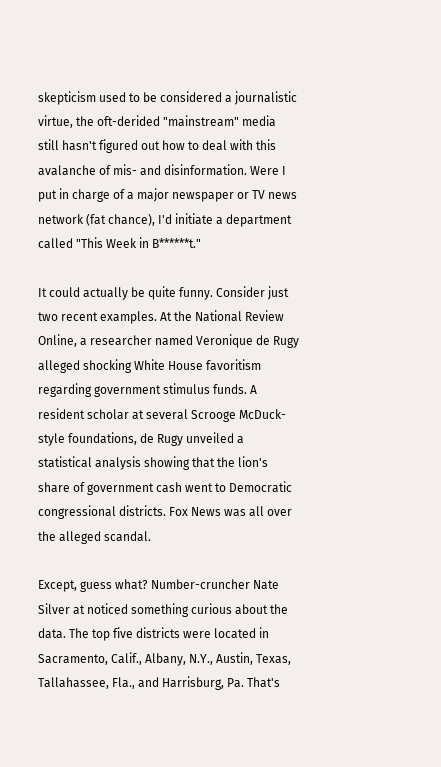skepticism used to be considered a journalistic virtue, the oft-derided "mainstream" media still hasn't figured out how to deal with this avalanche of mis- and disinformation. Were I put in charge of a major newspaper or TV news network (fat chance), I'd initiate a department called "This Week in B******t."

It could actually be quite funny. Consider just two recent examples. At the National Review Online, a researcher named Veronique de Rugy alleged shocking White House favoritism regarding government stimulus funds. A resident scholar at several Scrooge McDuck-style foundations, de Rugy unveiled a statistical analysis showing that the lion's share of government cash went to Democratic congressional districts. Fox News was all over the alleged scandal.

Except, guess what? Number-cruncher Nate Silver at noticed something curious about the data. The top five districts were located in Sacramento, Calif., Albany, N.Y., Austin, Texas, Tallahassee, Fla., and Harrisburg, Pa. That's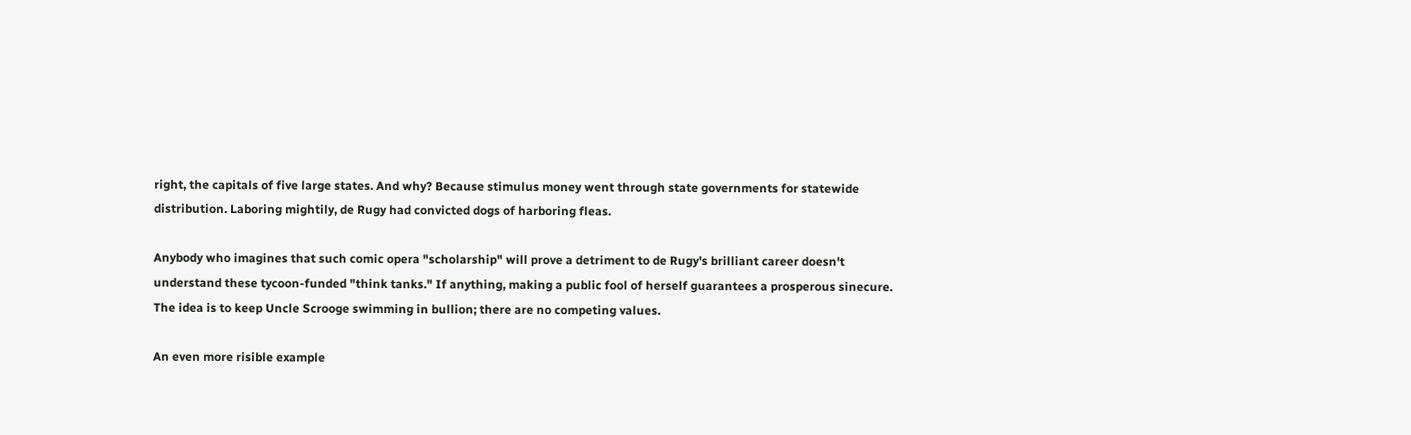right, the capitals of five large states. And why? Because stimulus money went through state governments for statewide distribution. Laboring mightily, de Rugy had convicted dogs of harboring fleas.

Anybody who imagines that such comic opera "scholarship" will prove a detriment to de Rugy's brilliant career doesn't understand these tycoon-funded "think tanks." If anything, making a public fool of herself guarantees a prosperous sinecure. The idea is to keep Uncle Scrooge swimming in bullion; there are no competing values.

An even more risible example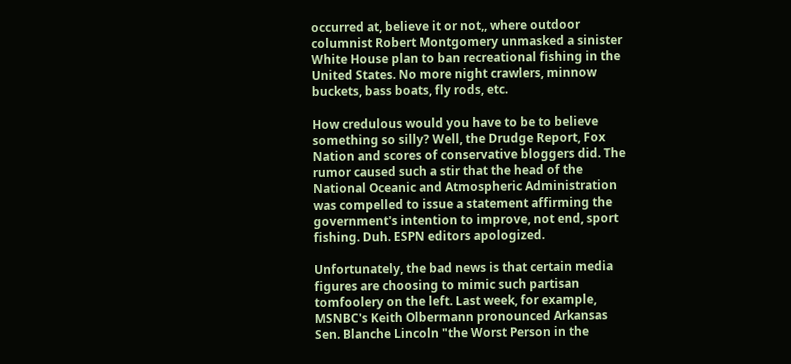occurred at, believe it or not,, where outdoor columnist Robert Montgomery unmasked a sinister White House plan to ban recreational fishing in the United States. No more night crawlers, minnow buckets, bass boats, fly rods, etc.

How credulous would you have to be to believe something so silly? Well, the Drudge Report, Fox Nation and scores of conservative bloggers did. The rumor caused such a stir that the head of the National Oceanic and Atmospheric Administration was compelled to issue a statement affirming the government's intention to improve, not end, sport fishing. Duh. ESPN editors apologized.

Unfortunately, the bad news is that certain media figures are choosing to mimic such partisan tomfoolery on the left. Last week, for example, MSNBC's Keith Olbermann pronounced Arkansas Sen. Blanche Lincoln "the Worst Person in the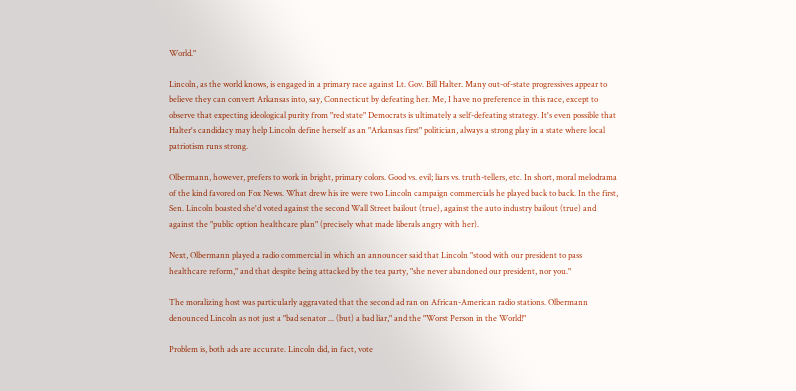World."

Lincoln, as the world knows, is engaged in a primary race against Lt. Gov. Bill Halter. Many out-of-state progressives appear to believe they can convert Arkansas into, say, Connecticut by defeating her. Me, I have no preference in this race, except to observe that expecting ideological purity from "red state" Democrats is ultimately a self-defeating strategy. It's even possible that Halter's candidacy may help Lincoln define herself as an "Arkansas first" politician, always a strong play in a state where local patriotism runs strong.

Olbermann, however, prefers to work in bright, primary colors. Good vs. evil; liars vs. truth-tellers, etc. In short, moral melodrama of the kind favored on Fox News. What drew his ire were two Lincoln campaign commercials he played back to back. In the first, Sen. Lincoln boasted she'd voted against the second Wall Street bailout (true), against the auto industry bailout (true) and against the "public option healthcare plan" (precisely what made liberals angry with her).

Next, Olbermann played a radio commercial in which an announcer said that Lincoln "stood with our president to pass healthcare reform," and that despite being attacked by the tea party, "she never abandoned our president, nor you."

The moralizing host was particularly aggravated that the second ad ran on African-American radio stations. Olbermann denounced Lincoln as not just a "bad senator ... (but) a bad liar," and the "Worst Person in the World!"

Problem is, both ads are accurate. Lincoln did, in fact, vote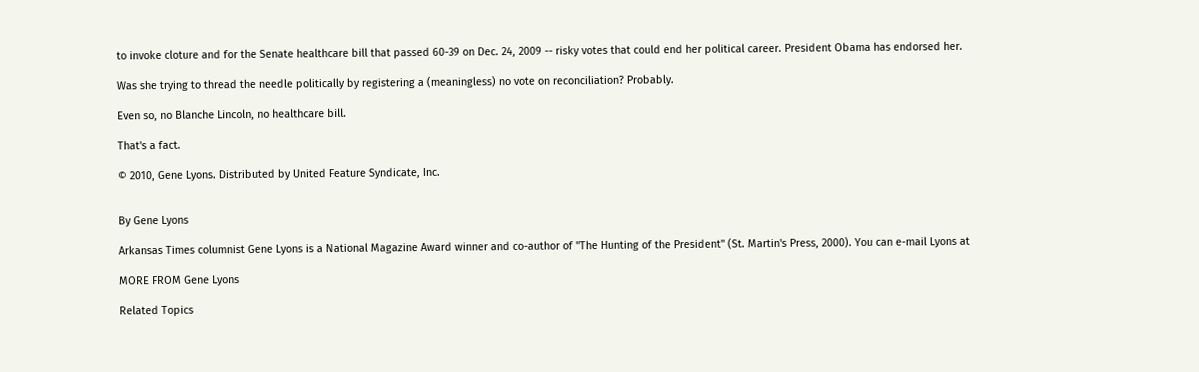to invoke cloture and for the Senate healthcare bill that passed 60-39 on Dec. 24, 2009 -- risky votes that could end her political career. President Obama has endorsed her.

Was she trying to thread the needle politically by registering a (meaningless) no vote on reconciliation? Probably.

Even so, no Blanche Lincoln, no healthcare bill.

That's a fact.

© 2010, Gene Lyons. Distributed by United Feature Syndicate, Inc.


By Gene Lyons

Arkansas Times columnist Gene Lyons is a National Magazine Award winner and co-author of "The Hunting of the President" (St. Martin's Press, 2000). You can e-mail Lyons at

MORE FROM Gene Lyons

Related Topics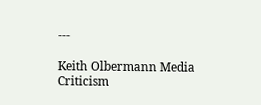---

Keith Olbermann Media Criticism